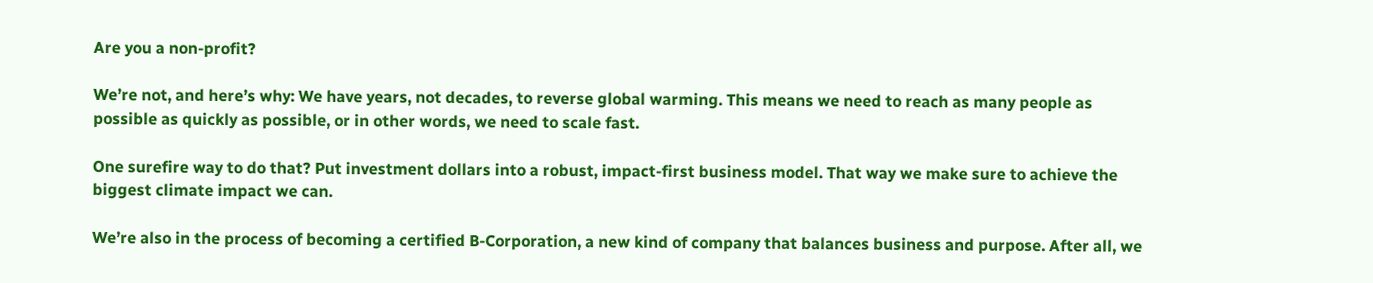Are you a non-profit?

We’re not, and here’s why: We have years, not decades, to reverse global warming. This means we need to reach as many people as possible as quickly as possible, or in other words, we need to scale fast.

One surefire way to do that? Put investment dollars into a robust, impact-first business model. That way we make sure to achieve the biggest climate impact we can.

We’re also in the process of becoming a certified B-Corporation, a new kind of company that balances business and purpose. After all, we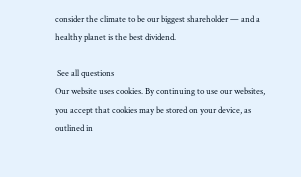consider the climate to be our biggest shareholder — and a healthy planet is the best dividend.

 See all questions
Our website uses cookies. By continuing to use our websites, you accept that cookies may be stored on your device, as outlined in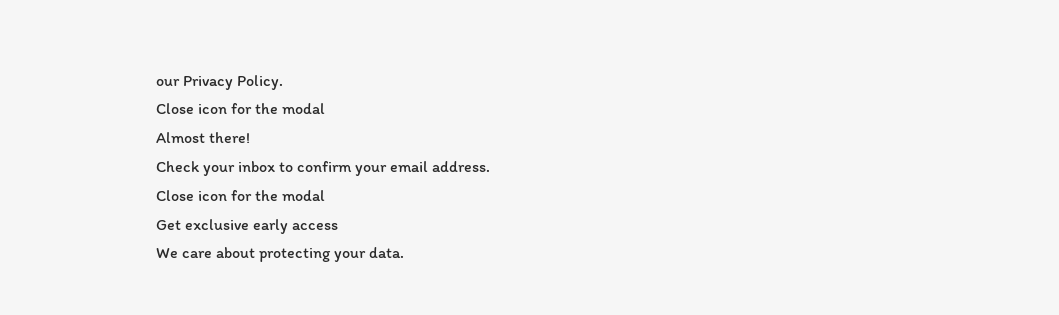our Privacy Policy.
Close icon for the modal
Almost there!
Check your inbox to confirm your email address.
Close icon for the modal
Get exclusive early access
We care about protecting your data.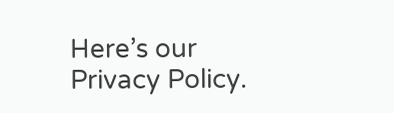Here’s our Privacy Policy.